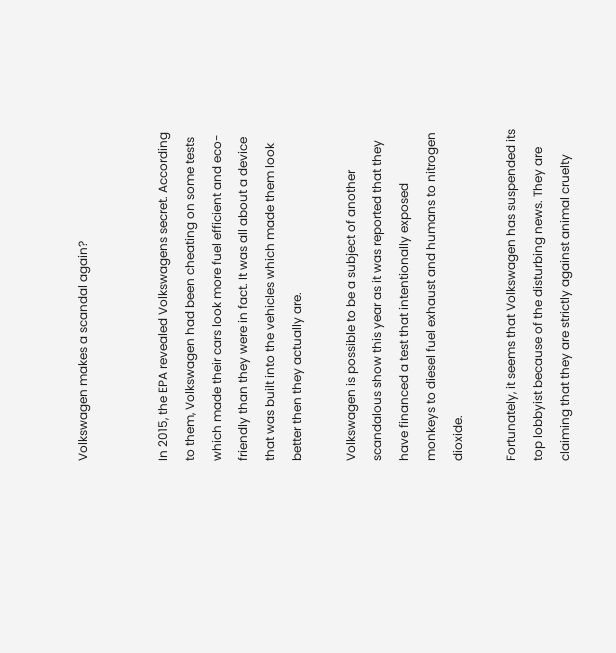Volkswagen makes a scandal again?


In 2015, the EPA revealed Volkswagens secret. According to them, Volkswagen had been cheating on some tests which made their cars look more fuel efficient and eco-friendly than they were in fact. It was all about a device that was built into the vehicles which made them look better then they actually are.

Volkswagen is possible to be a subject of another scandalous show this year as it was reported that they have financed a test that intentionally exposed monkeys to diesel fuel exhaust and humans to nitrogen dioxide.

Fortunately, it seems that Volkswagen has suspended its top lobbyist because of the disturbing news. They are claiming that they are strictly against animal cruelty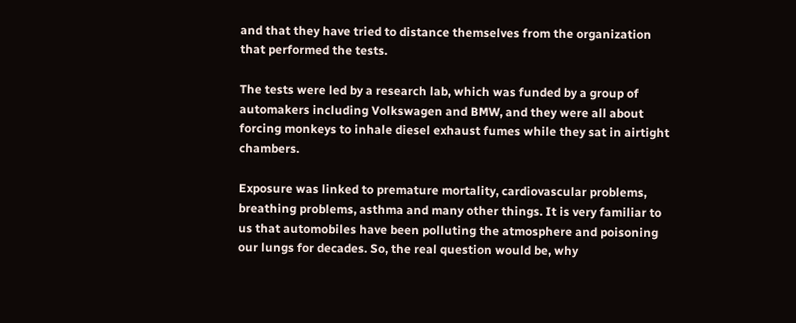and that they have tried to distance themselves from the organization that performed the tests.

The tests were led by a research lab, which was funded by a group of automakers including Volkswagen and BMW, and they were all about forcing monkeys to inhale diesel exhaust fumes while they sat in airtight chambers.

Exposure was linked to premature mortality, cardiovascular problems, breathing problems, asthma and many other things. It is very familiar to us that automobiles have been polluting the atmosphere and poisoning our lungs for decades. So, the real question would be, why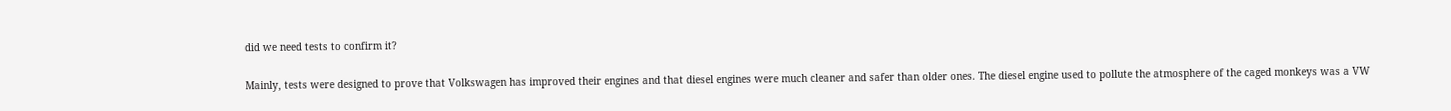did we need tests to confirm it?

Mainly, tests were designed to prove that Volkswagen has improved their engines and that diesel engines were much cleaner and safer than older ones. The diesel engine used to pollute the atmosphere of the caged monkeys was a VW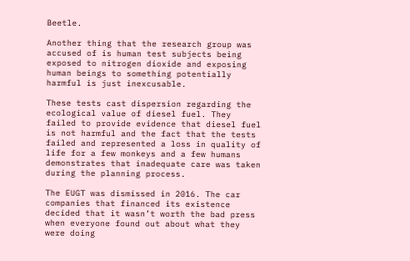Beetle.

Another thing that the research group was accused of is human test subjects being exposed to nitrogen dioxide and exposing human beings to something potentially harmful is just inexcusable.

These tests cast dispersion regarding the ecological value of diesel fuel. They failed to provide evidence that diesel fuel is not harmful and the fact that the tests failed and represented a loss in quality of life for a few monkeys and a few humans demonstrates that inadequate care was taken during the planning process.

The EUGT was dismissed in 2016. The car companies that financed its existence decided that it wasn’t worth the bad press when everyone found out about what they were doing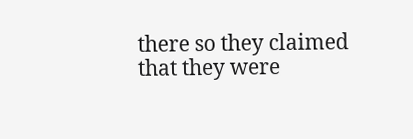there so they claimed that they were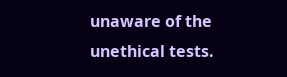unaware of the unethical tests.